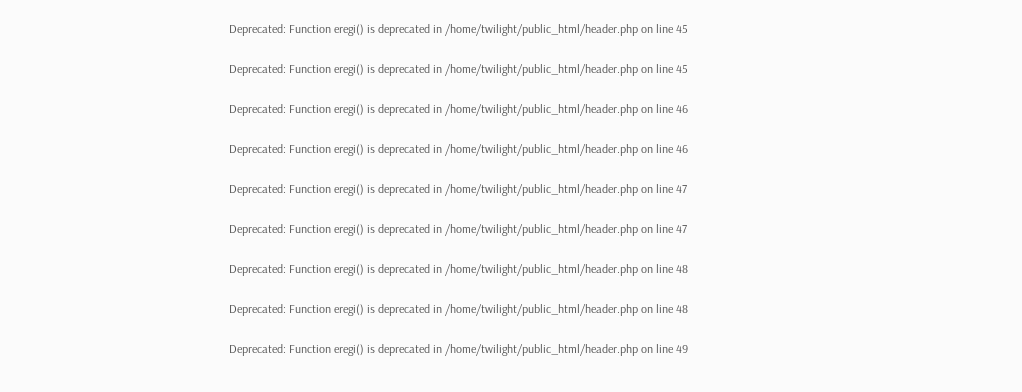Deprecated: Function eregi() is deprecated in /home/twilight/public_html/header.php on line 45

Deprecated: Function eregi() is deprecated in /home/twilight/public_html/header.php on line 45

Deprecated: Function eregi() is deprecated in /home/twilight/public_html/header.php on line 46

Deprecated: Function eregi() is deprecated in /home/twilight/public_html/header.php on line 46

Deprecated: Function eregi() is deprecated in /home/twilight/public_html/header.php on line 47

Deprecated: Function eregi() is deprecated in /home/twilight/public_html/header.php on line 47

Deprecated: Function eregi() is deprecated in /home/twilight/public_html/header.php on line 48

Deprecated: Function eregi() is deprecated in /home/twilight/public_html/header.php on line 48

Deprecated: Function eregi() is deprecated in /home/twilight/public_html/header.php on line 49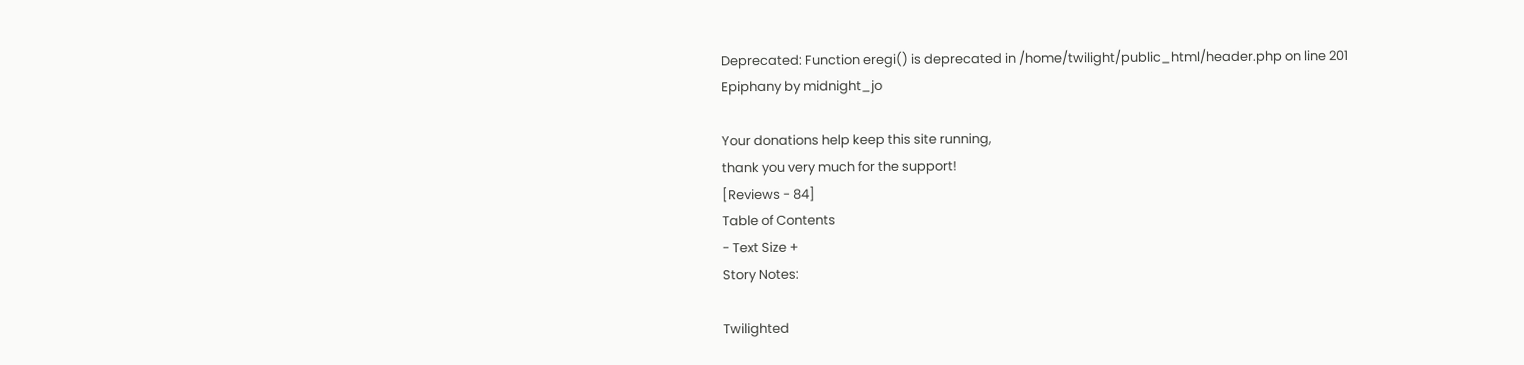Deprecated: Function eregi() is deprecated in /home/twilight/public_html/header.php on line 201
Epiphany by midnight_jo

Your donations help keep this site running,
thank you very much for the support!
[Reviews - 84]
Table of Contents
- Text Size +
Story Notes:

Twilighted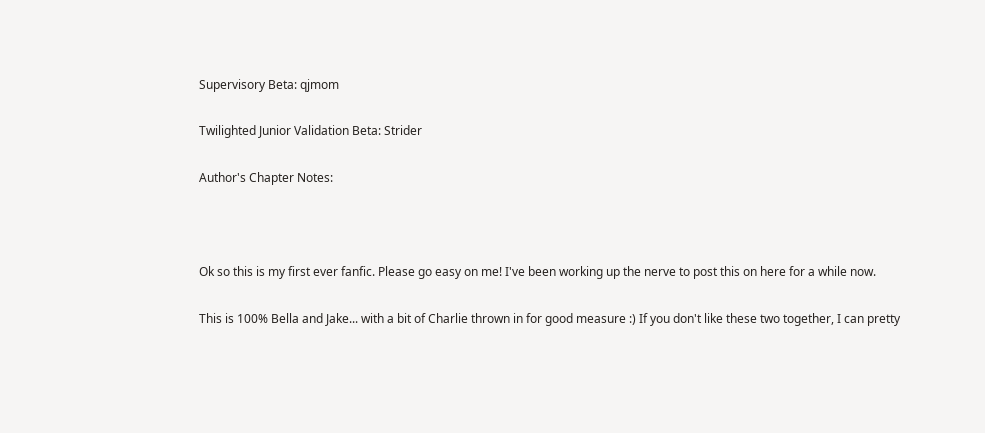Supervisory Beta: qjmom

Twilighted Junior Validation Beta: Strider

Author's Chapter Notes:



Ok so this is my first ever fanfic. Please go easy on me! I've been working up the nerve to post this on here for a while now.

This is 100% Bella and Jake... with a bit of Charlie thrown in for good measure :) If you don't like these two together, I can pretty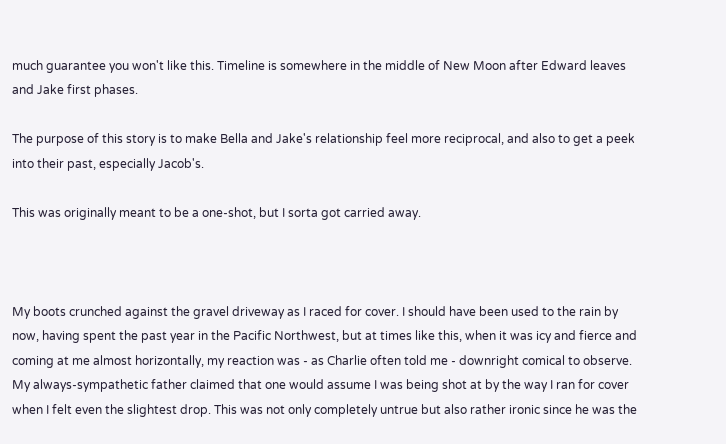much guarantee you won't like this. Timeline is somewhere in the middle of New Moon after Edward leaves and Jake first phases.

The purpose of this story is to make Bella and Jake's relationship feel more reciprocal, and also to get a peek into their past, especially Jacob's.

This was originally meant to be a one-shot, but I sorta got carried away.



My boots crunched against the gravel driveway as I raced for cover. I should have been used to the rain by now, having spent the past year in the Pacific Northwest, but at times like this, when it was icy and fierce and coming at me almost horizontally, my reaction was - as Charlie often told me - downright comical to observe. My always-sympathetic father claimed that one would assume I was being shot at by the way I ran for cover when I felt even the slightest drop. This was not only completely untrue but also rather ironic since he was the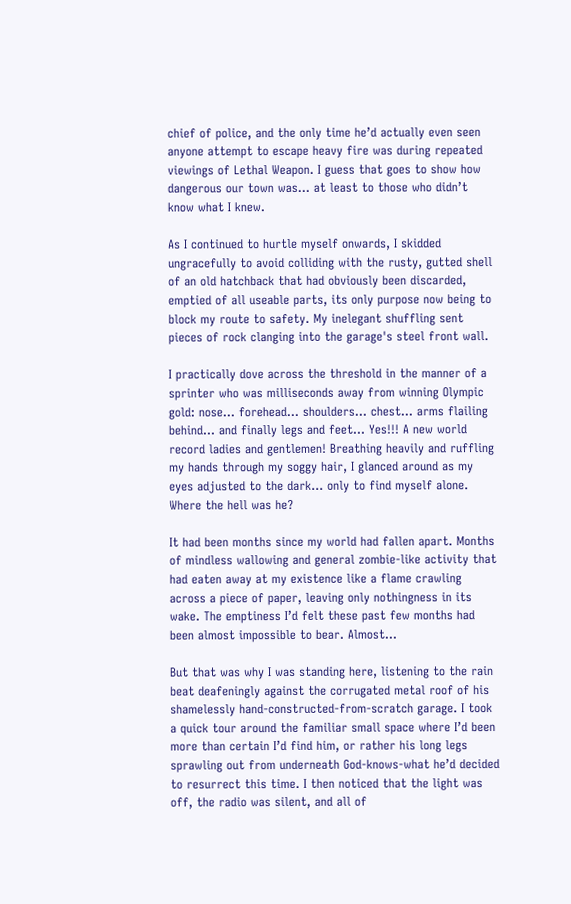chief of police, and the only time he’d actually even seen anyone attempt to escape heavy fire was during repeated viewings of Lethal Weapon. I guess that goes to show how dangerous our town was… at least to those who didn’t know what I knew.

As I continued to hurtle myself onwards, I skidded ungracefully to avoid colliding with the rusty, gutted shell of an old hatchback that had obviously been discarded, emptied of all useable parts, its only purpose now being to block my route to safety. My inelegant shuffling sent pieces of rock clanging into the garage's steel front wall.

I practically dove across the threshold in the manner of a sprinter who was milliseconds away from winning Olympic gold: nose… forehead… shoulders… chest… arms flailing behind… and finally legs and feet… Yes!!! A new world record ladies and gentlemen! Breathing heavily and ruffling my hands through my soggy hair, I glanced around as my eyes adjusted to the dark… only to find myself alone. Where the hell was he?

It had been months since my world had fallen apart. Months of mindless wallowing and general zombie-like activity that had eaten away at my existence like a flame crawling across a piece of paper, leaving only nothingness in its wake. The emptiness I’d felt these past few months had been almost impossible to bear. Almost…

But that was why I was standing here, listening to the rain beat deafeningly against the corrugated metal roof of his shamelessly hand-constructed-from-scratch garage. I took a quick tour around the familiar small space where I’d been more than certain I’d find him, or rather his long legs sprawling out from underneath God-knows-what he’d decided to resurrect this time. I then noticed that the light was off, the radio was silent, and all of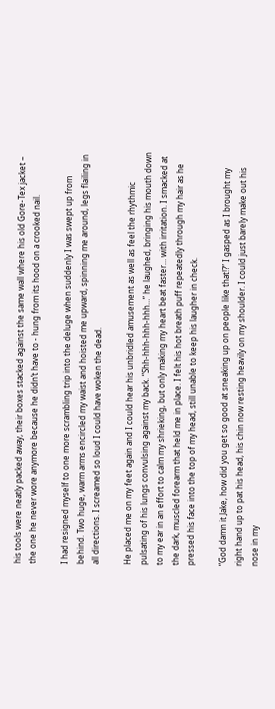his tools were neatly packed away, their boxes stacked against the same wall where his old Gore-Tex jacket – the one he never wore anymore because he didn’t have to - hung from its hood on a crooked nail.

I had resigned myself to one more scrambling trip into the deluge when suddenly I was swept up from behind. Two huge, warm arms encircled my waist and hoisted me upward, spinning me around, legs flailing in all directions. I screamed so loud I could have woken the dead.

He placed me on my feet again and I could hear his unbridled amusement as well as feel the rhythmic pulsating of his lungs convulsing against my back. “Shh-hhh-hhh-hhh…” he laughed, bringing his mouth down to my ear in an effort to calm my shrieking, but only making my heart beat faster… with irritation. I smacked at the dark, muscled forearm that held me in place. I felt his hot breath puff repeatedly through my hair as he pressed his face into the top of my head, still unable to keep his laugher in check.

“God damn it Jake, how did you get so good at sneaking up on people like that!?” I gasped as I brought my right hand up to pat his head, his chin now resting heavily on my shoulder. I could just barely make out his nose in my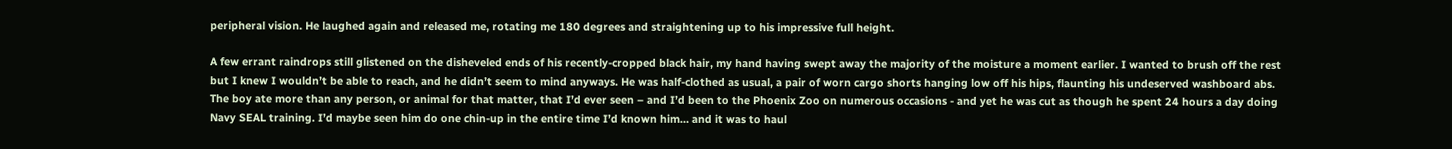peripheral vision. He laughed again and released me, rotating me 180 degrees and straightening up to his impressive full height.

A few errant raindrops still glistened on the disheveled ends of his recently-cropped black hair, my hand having swept away the majority of the moisture a moment earlier. I wanted to brush off the rest but I knew I wouldn’t be able to reach, and he didn’t seem to mind anyways. He was half-clothed as usual, a pair of worn cargo shorts hanging low off his hips, flaunting his undeserved washboard abs. The boy ate more than any person, or animal for that matter, that I’d ever seen – and I’d been to the Phoenix Zoo on numerous occasions - and yet he was cut as though he spent 24 hours a day doing Navy SEAL training. I’d maybe seen him do one chin-up in the entire time I’d known him… and it was to haul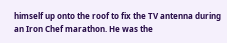himself up onto the roof to fix the TV antenna during an Iron Chef marathon. He was the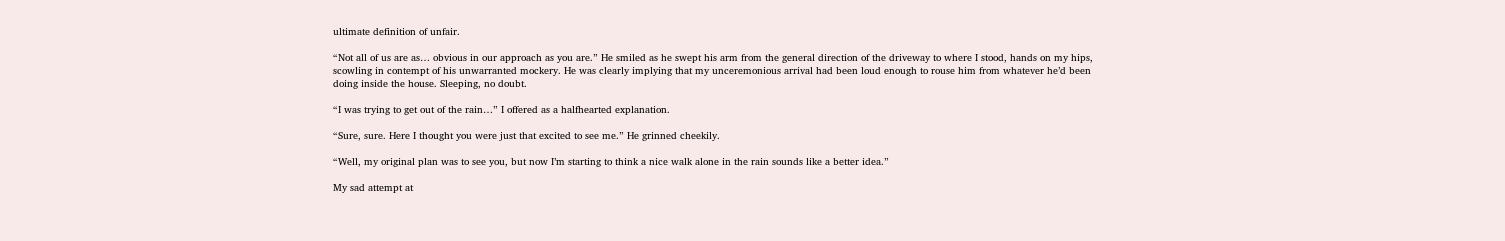ultimate definition of unfair.

“Not all of us are as… obvious in our approach as you are.” He smiled as he swept his arm from the general direction of the driveway to where I stood, hands on my hips, scowling in contempt of his unwarranted mockery. He was clearly implying that my unceremonious arrival had been loud enough to rouse him from whatever he’d been doing inside the house. Sleeping, no doubt.

“I was trying to get out of the rain…” I offered as a halfhearted explanation.

“Sure, sure. Here I thought you were just that excited to see me.” He grinned cheekily.

“Well, my original plan was to see you, but now I’m starting to think a nice walk alone in the rain sounds like a better idea.”

My sad attempt at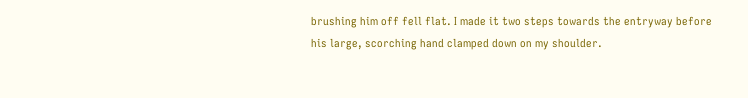brushing him off fell flat. I made it two steps towards the entryway before his large, scorching hand clamped down on my shoulder.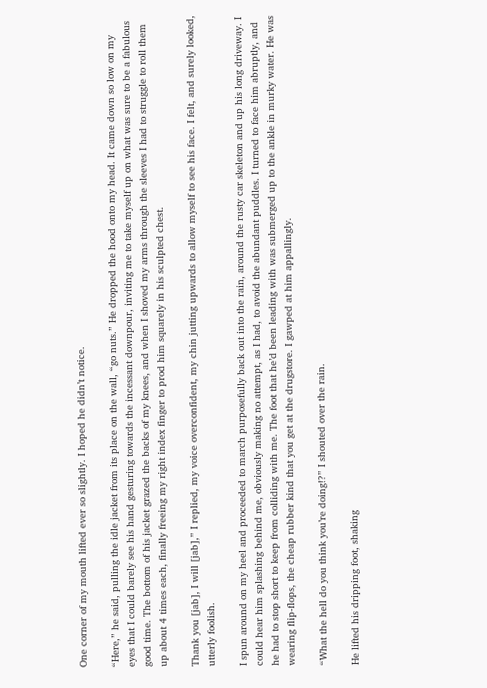One corner of my mouth lifted ever so slightly. I hoped he didn’t notice.

“Here,” he said, pulling the idle jacket from its place on the wall, “go nuts.” He dropped the hood onto my head. It came down so low on my eyes that I could barely see his hand gesturing towards the incessant downpour, inviting me to take myself up on what was sure to be a fabulous good time. The bottom of his jacket grazed the backs of my knees, and when I shoved my arms through the sleeves I had to struggle to roll them up about 4 times each, finally freeing my right index finger to prod him squarely in his sculpted chest.

Thank you [jab], I will [jab],” I replied, my voice overconfident, my chin jutting upwards to allow myself to see his face. I felt, and surely looked, utterly foolish.

I spun around on my heel and proceeded to march purposefully back out into the rain, around the rusty car skeleton and up his long driveway. I could hear him splashing behind me, obviously making no attempt, as I had, to avoid the abundant puddles. I turned to face him abruptly, and he had to stop short to keep from colliding with me. The foot that he’d been leading with was submerged up to the ankle in murky water. He was wearing flip-flops, the cheap rubber kind that you get at the drugstore. I gawped at him appallingly.

“What the hell do you think you’re doing!?” I shouted over the rain.

He lifted his dripping foot, shaking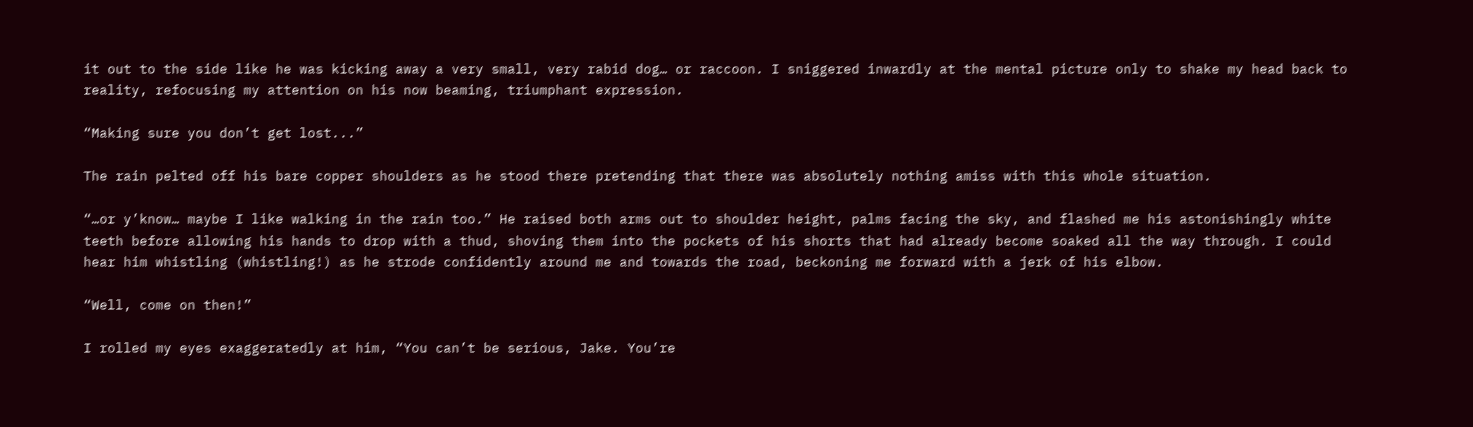it out to the side like he was kicking away a very small, very rabid dog… or raccoon. I sniggered inwardly at the mental picture only to shake my head back to reality, refocusing my attention on his now beaming, triumphant expression.

“Making sure you don’t get lost...”

The rain pelted off his bare copper shoulders as he stood there pretending that there was absolutely nothing amiss with this whole situation.

“…or y’know… maybe I like walking in the rain too.” He raised both arms out to shoulder height, palms facing the sky, and flashed me his astonishingly white teeth before allowing his hands to drop with a thud, shoving them into the pockets of his shorts that had already become soaked all the way through. I could hear him whistling (whistling!) as he strode confidently around me and towards the road, beckoning me forward with a jerk of his elbow.

“Well, come on then!”

I rolled my eyes exaggeratedly at him, “You can’t be serious, Jake. You’re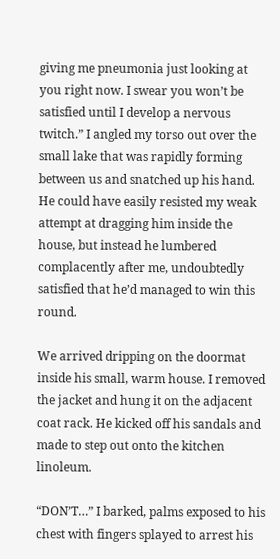giving me pneumonia just looking at you right now. I swear you won’t be satisfied until I develop a nervous twitch.” I angled my torso out over the small lake that was rapidly forming between us and snatched up his hand. He could have easily resisted my weak attempt at dragging him inside the house, but instead he lumbered complacently after me, undoubtedly satisfied that he’d managed to win this round.

We arrived dripping on the doormat inside his small, warm house. I removed the jacket and hung it on the adjacent coat rack. He kicked off his sandals and made to step out onto the kitchen linoleum.

“DON’T…” I barked, palms exposed to his chest with fingers splayed to arrest his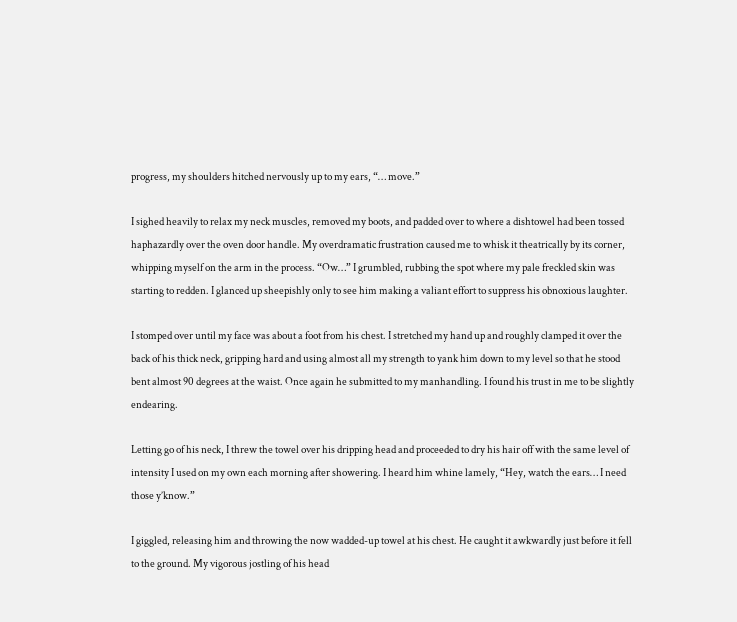progress, my shoulders hitched nervously up to my ears, “… move.”

I sighed heavily to relax my neck muscles, removed my boots, and padded over to where a dishtowel had been tossed haphazardly over the oven door handle. My overdramatic frustration caused me to whisk it theatrically by its corner, whipping myself on the arm in the process. “Ow…” I grumbled, rubbing the spot where my pale freckled skin was starting to redden. I glanced up sheepishly only to see him making a valiant effort to suppress his obnoxious laughter.

I stomped over until my face was about a foot from his chest. I stretched my hand up and roughly clamped it over the back of his thick neck, gripping hard and using almost all my strength to yank him down to my level so that he stood bent almost 90 degrees at the waist. Once again he submitted to my manhandling. I found his trust in me to be slightly endearing.

Letting go of his neck, I threw the towel over his dripping head and proceeded to dry his hair off with the same level of intensity I used on my own each morning after showering. I heard him whine lamely, “Hey, watch the ears… I need those y’know.”

I giggled, releasing him and throwing the now wadded-up towel at his chest. He caught it awkwardly just before it fell to the ground. My vigorous jostling of his head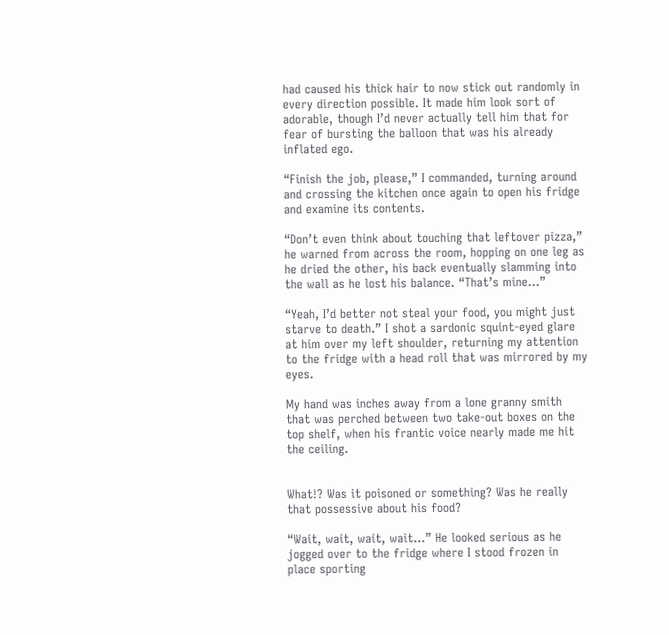had caused his thick hair to now stick out randomly in every direction possible. It made him look sort of adorable, though I’d never actually tell him that for fear of bursting the balloon that was his already inflated ego.

“Finish the job, please,” I commanded, turning around and crossing the kitchen once again to open his fridge and examine its contents.

“Don’t even think about touching that leftover pizza,” he warned from across the room, hopping on one leg as he dried the other, his back eventually slamming into the wall as he lost his balance. “That’s mine…”

“Yeah, I’d better not steal your food, you might just starve to death.” I shot a sardonic squint-eyed glare at him over my left shoulder, returning my attention to the fridge with a head roll that was mirrored by my eyes.

My hand was inches away from a lone granny smith that was perched between two take-out boxes on the top shelf, when his frantic voice nearly made me hit the ceiling.


What!? Was it poisoned or something? Was he really that possessive about his food?

“Wait, wait, wait, wait…” He looked serious as he jogged over to the fridge where I stood frozen in place sporting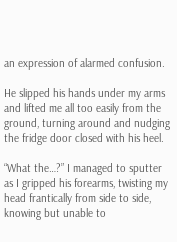an expression of alarmed confusion.

He slipped his hands under my arms and lifted me all too easily from the ground, turning around and nudging the fridge door closed with his heel.

“What the…?” I managed to sputter as I gripped his forearms, twisting my head frantically from side to side, knowing but unable to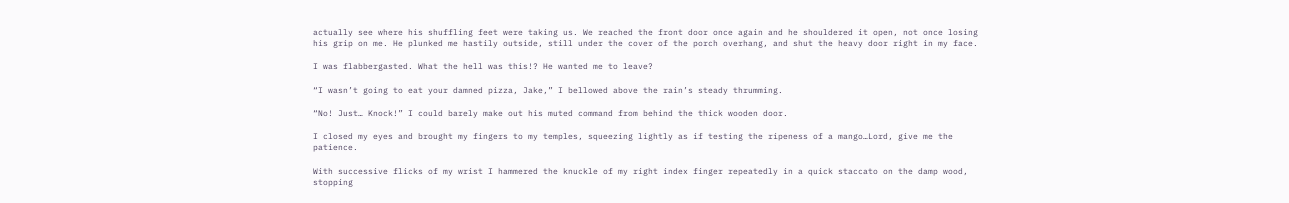actually see where his shuffling feet were taking us. We reached the front door once again and he shouldered it open, not once losing his grip on me. He plunked me hastily outside, still under the cover of the porch overhang, and shut the heavy door right in my face.

I was flabbergasted. What the hell was this!? He wanted me to leave?

“I wasn’t going to eat your damned pizza, Jake,” I bellowed above the rain’s steady thrumming.

“No! Just… Knock!” I could barely make out his muted command from behind the thick wooden door.

I closed my eyes and brought my fingers to my temples, squeezing lightly as if testing the ripeness of a mango…Lord, give me the patience.

With successive flicks of my wrist I hammered the knuckle of my right index finger repeatedly in a quick staccato on the damp wood, stopping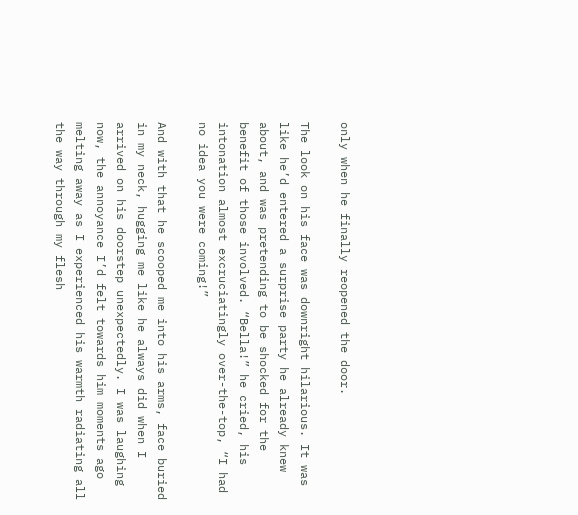only when he finally reopened the door.

The look on his face was downright hilarious. It was like he’d entered a surprise party he already knew about, and was pretending to be shocked for the benefit of those involved. “Bella!” he cried, his intonation almost excruciatingly over-the-top, “I had no idea you were coming!”

And with that he scooped me into his arms, face buried in my neck, hugging me like he always did when I arrived on his doorstep unexpectedly. I was laughing now, the annoyance I’d felt towards him moments ago melting away as I experienced his warmth radiating all the way through my flesh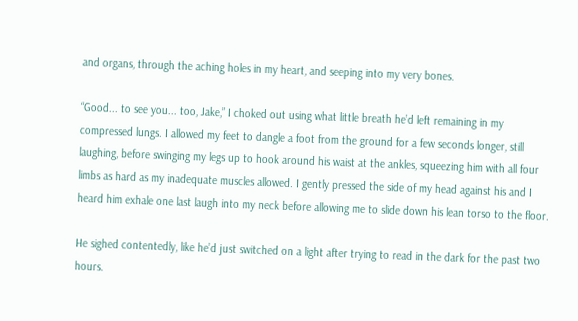and organs, through the aching holes in my heart, and seeping into my very bones.

“Good... to see you... too, Jake,” I choked out using what little breath he’d left remaining in my compressed lungs. I allowed my feet to dangle a foot from the ground for a few seconds longer, still laughing, before swinging my legs up to hook around his waist at the ankles, squeezing him with all four limbs as hard as my inadequate muscles allowed. I gently pressed the side of my head against his and I heard him exhale one last laugh into my neck before allowing me to slide down his lean torso to the floor.

He sighed contentedly, like he’d just switched on a light after trying to read in the dark for the past two hours.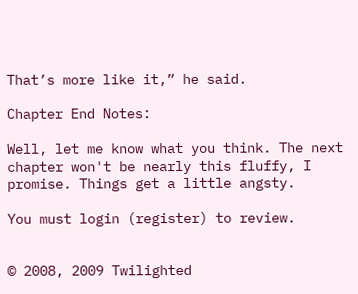That’s more like it,” he said.

Chapter End Notes:

Well, let me know what you think. The next chapter won't be nearly this fluffy, I promise. Things get a little angsty.

You must login (register) to review.


© 2008, 2009 Twilighted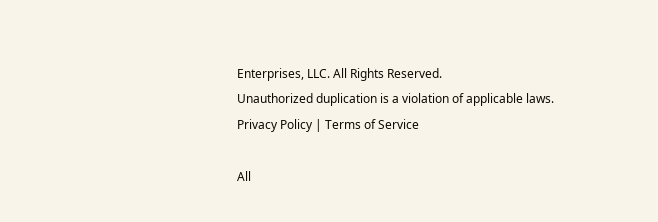Enterprises, LLC. All Rights Reserved.
Unauthorized duplication is a violation of applicable laws.
Privacy Policy | Terms of Service

All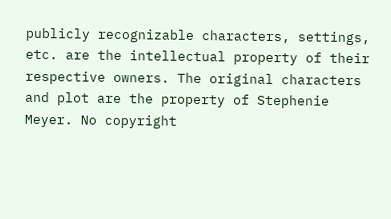publicly recognizable characters, settings, etc. are the intellectual property of their respective owners. The original characters and plot are the property of Stephenie Meyer. No copyright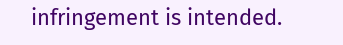infringement is intended.